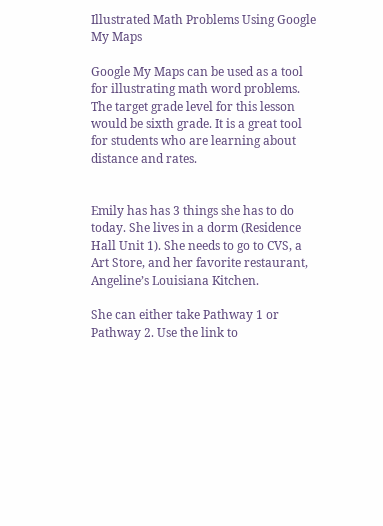Illustrated Math Problems Using Google My Maps

Google My Maps can be used as a tool for illustrating math word problems. The target grade level for this lesson would be sixth grade. It is a great tool for students who are learning about distance and rates.


Emily has has 3 things she has to do today. She lives in a dorm (Residence Hall Unit 1). She needs to go to CVS, a Art Store, and her favorite restaurant, Angeline’s Louisiana Kitchen.

She can either take Pathway 1 or Pathway 2. Use the link to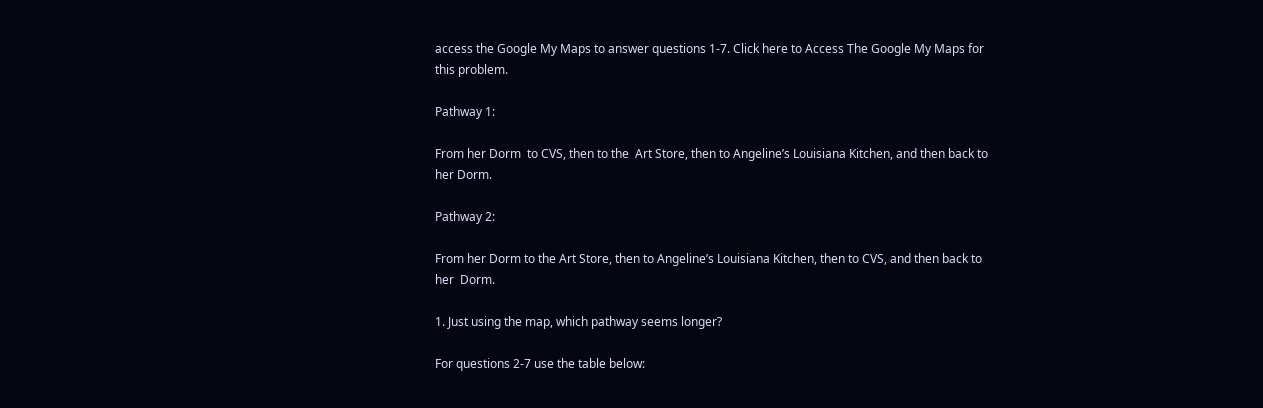access the Google My Maps to answer questions 1-7. Click here to Access The Google My Maps for this problem.

Pathway 1:

From her Dorm  to CVS, then to the  Art Store, then to Angeline’s Louisiana Kitchen, and then back to her Dorm.

Pathway 2:

From her Dorm to the Art Store, then to Angeline’s Louisiana Kitchen, then to CVS, and then back to her  Dorm.

1. Just using the map, which pathway seems longer?

For questions 2-7 use the table below: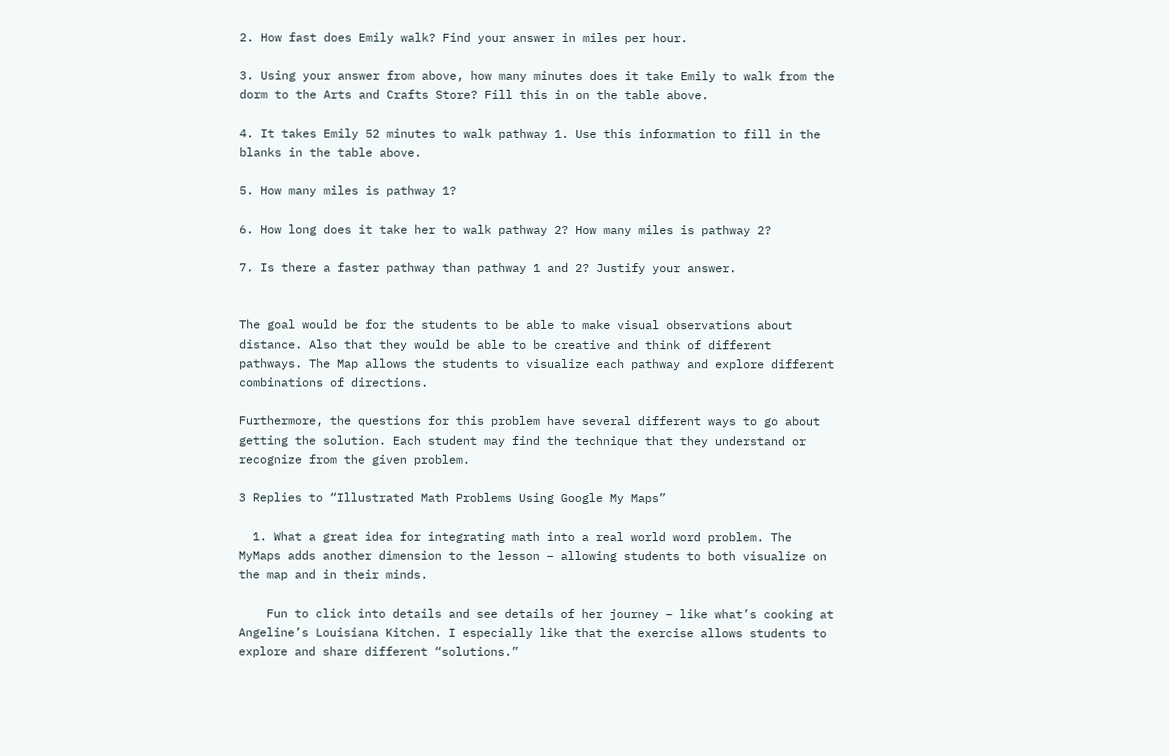2. How fast does Emily walk? Find your answer in miles per hour.

3. Using your answer from above, how many minutes does it take Emily to walk from the dorm to the Arts and Crafts Store? Fill this in on the table above.

4. It takes Emily 52 minutes to walk pathway 1. Use this information to fill in the blanks in the table above.

5. How many miles is pathway 1?

6. How long does it take her to walk pathway 2? How many miles is pathway 2?

7. Is there a faster pathway than pathway 1 and 2? Justify your answer.


The goal would be for the students to be able to make visual observations about distance. Also that they would be able to be creative and think of different pathways. The Map allows the students to visualize each pathway and explore different combinations of directions.

Furthermore, the questions for this problem have several different ways to go about getting the solution. Each student may find the technique that they understand or recognize from the given problem.

3 Replies to “Illustrated Math Problems Using Google My Maps”

  1. What a great idea for integrating math into a real world word problem. The MyMaps adds another dimension to the lesson – allowing students to both visualize on the map and in their minds.

    Fun to click into details and see details of her journey – like what’s cooking at Angeline’s Louisiana Kitchen. I especially like that the exercise allows students to explore and share different “solutions.”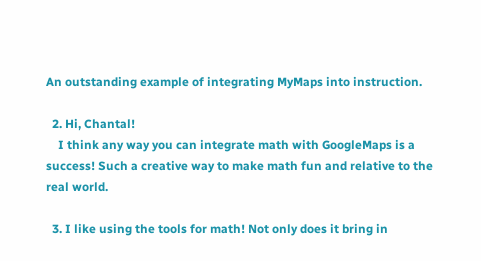An outstanding example of integrating MyMaps into instruction.

  2. Hi, Chantal!
    I think any way you can integrate math with GoogleMaps is a success! Such a creative way to make math fun and relative to the real world.

  3. I like using the tools for math! Not only does it bring in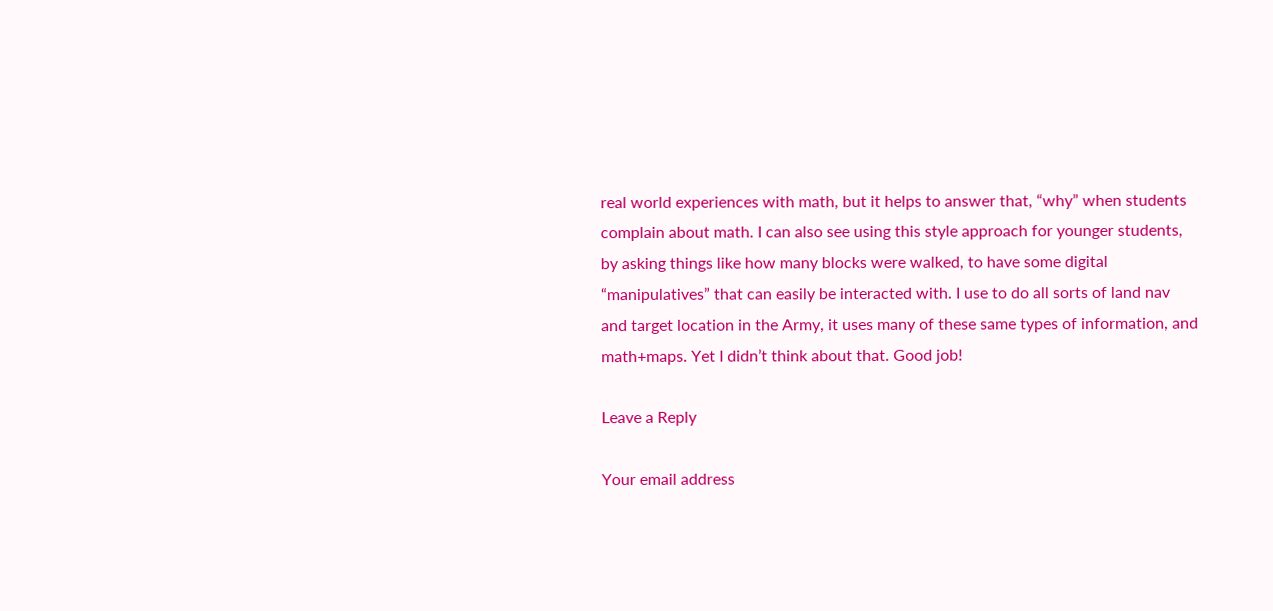real world experiences with math, but it helps to answer that, “why” when students complain about math. I can also see using this style approach for younger students, by asking things like how many blocks were walked, to have some digital “manipulatives” that can easily be interacted with. I use to do all sorts of land nav and target location in the Army, it uses many of these same types of information, and math+maps. Yet I didn’t think about that. Good job!

Leave a Reply

Your email address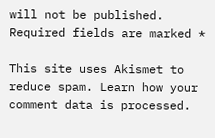will not be published. Required fields are marked *

This site uses Akismet to reduce spam. Learn how your comment data is processed.